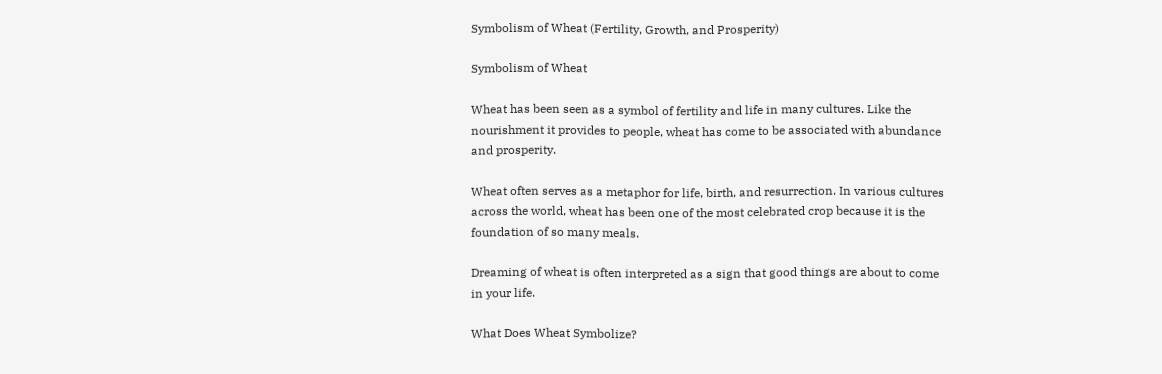Symbolism of Wheat (Fertility, Growth, and Prosperity)

Symbolism of Wheat

Wheat has been seen as a symbol of fertility and life in many cultures. Like the nourishment it provides to people, wheat has come to be associated with abundance and prosperity.

Wheat often serves as a metaphor for life, birth, and resurrection. In various cultures across the world, wheat has been one of the most celebrated crop because it is the foundation of so many meals.

Dreaming of wheat is often interpreted as a sign that good things are about to come in your life.

What Does Wheat Symbolize?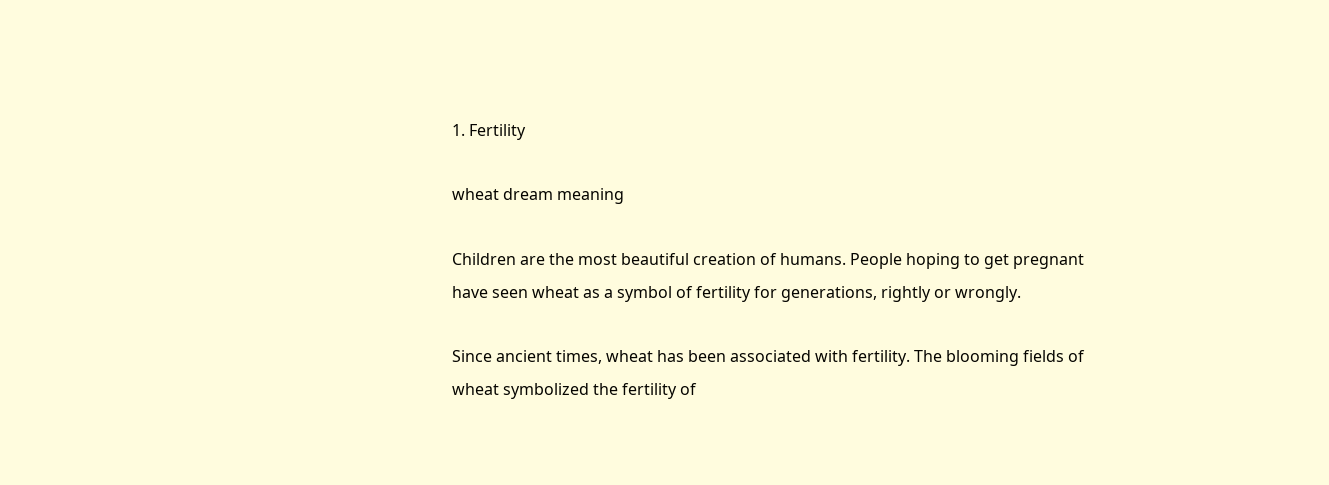1. Fertility

wheat dream meaning

Children are the most beautiful creation of humans. People hoping to get pregnant have seen wheat as a symbol of fertility for generations, rightly or wrongly.

Since ancient times, wheat has been associated with fertility. The blooming fields of wheat symbolized the fertility of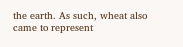the earth. As such, wheat also came to represent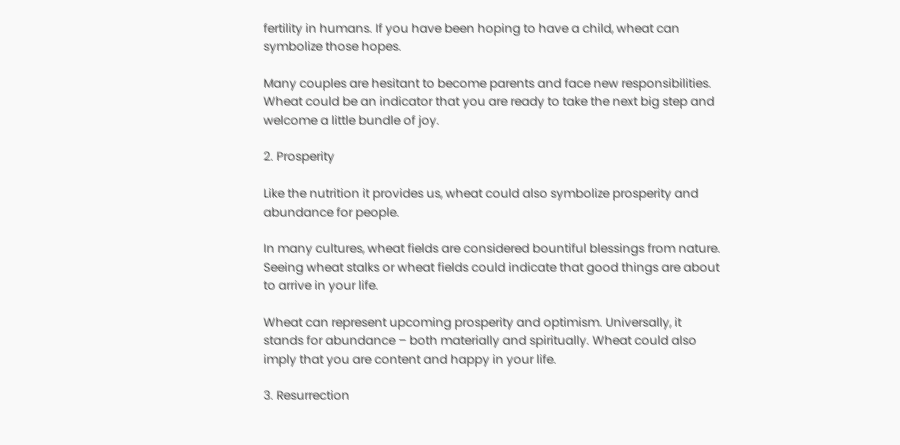fertility in humans. If you have been hoping to have a child, wheat can symbolize those hopes.

Many couples are hesitant to become parents and face new responsibilities. Wheat could be an indicator that you are ready to take the next big step and welcome a little bundle of joy.

2. Prosperity

Like the nutrition it provides us, wheat could also symbolize prosperity and abundance for people.

In many cultures, wheat fields are considered bountiful blessings from nature. Seeing wheat stalks or wheat fields could indicate that good things are about to arrive in your life.

Wheat can represent upcoming prosperity and optimism. Universally, it stands for abundance – both materially and spiritually. Wheat could also imply that you are content and happy in your life.

3. Resurrection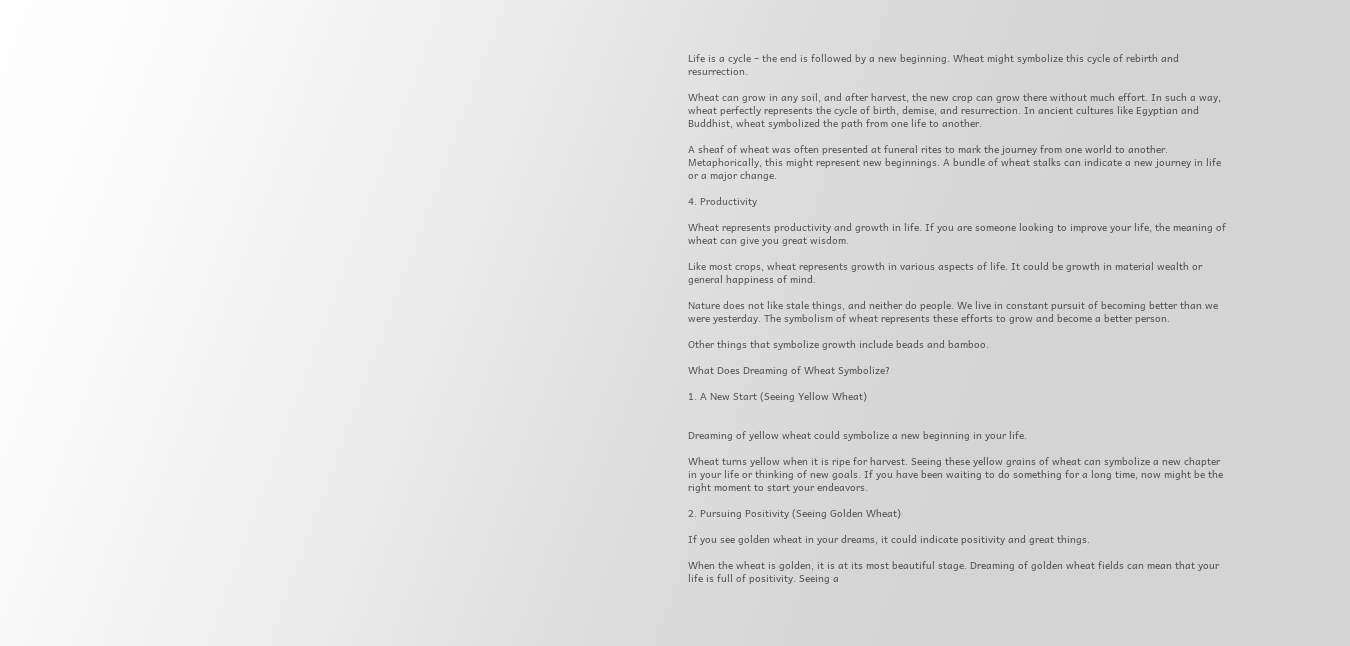Life is a cycle – the end is followed by a new beginning. Wheat might symbolize this cycle of rebirth and resurrection.

Wheat can grow in any soil, and after harvest, the new crop can grow there without much effort. In such a way, wheat perfectly represents the cycle of birth, demise, and resurrection. In ancient cultures like Egyptian and Buddhist, wheat symbolized the path from one life to another.

A sheaf of wheat was often presented at funeral rites to mark the journey from one world to another. Metaphorically, this might represent new beginnings. A bundle of wheat stalks can indicate a new journey in life or a major change.

4. Productivity

Wheat represents productivity and growth in life. If you are someone looking to improve your life, the meaning of wheat can give you great wisdom.

Like most crops, wheat represents growth in various aspects of life. It could be growth in material wealth or general happiness of mind.

Nature does not like stale things, and neither do people. We live in constant pursuit of becoming better than we were yesterday. The symbolism of wheat represents these efforts to grow and become a better person.

Other things that symbolize growth include beads and bamboo.

What Does Dreaming of Wheat Symbolize?

1. A New Start (Seeing Yellow Wheat)


Dreaming of yellow wheat could symbolize a new beginning in your life.

Wheat turns yellow when it is ripe for harvest. Seeing these yellow grains of wheat can symbolize a new chapter in your life or thinking of new goals. If you have been waiting to do something for a long time, now might be the right moment to start your endeavors.

2. Pursuing Positivity (Seeing Golden Wheat)

If you see golden wheat in your dreams, it could indicate positivity and great things.

When the wheat is golden, it is at its most beautiful stage. Dreaming of golden wheat fields can mean that your life is full of positivity. Seeing a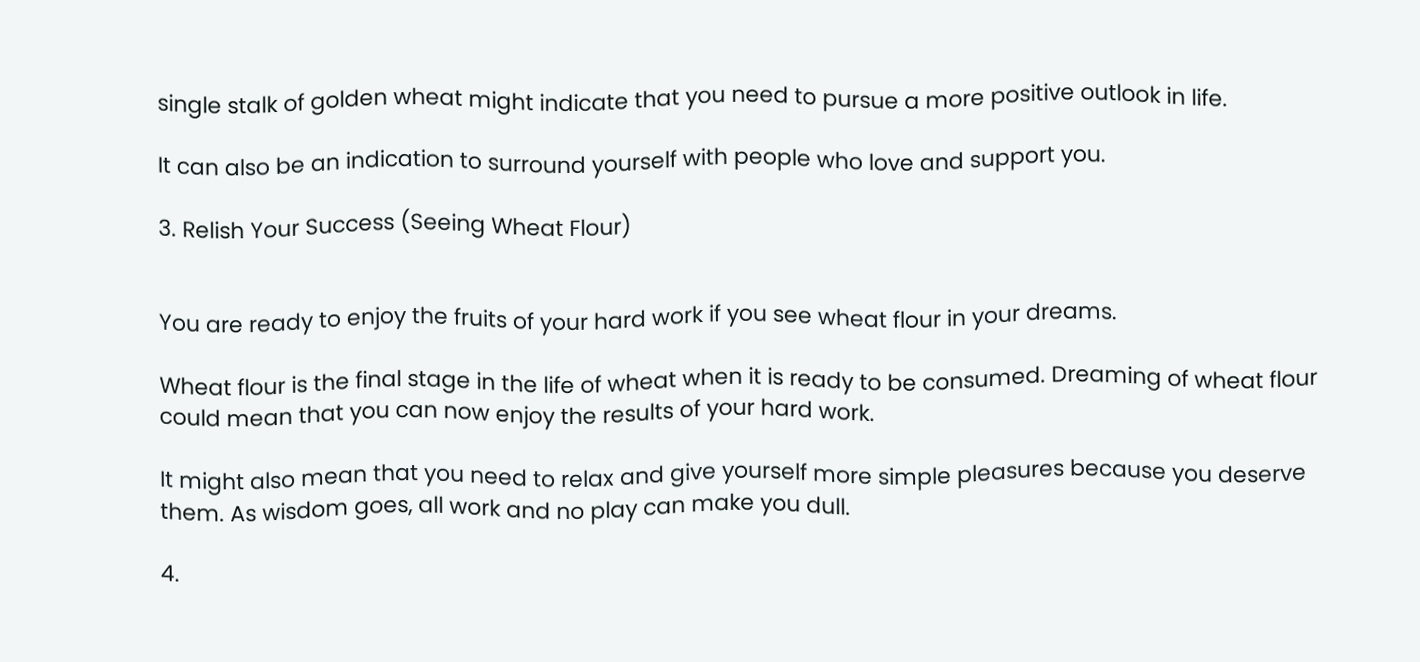single stalk of golden wheat might indicate that you need to pursue a more positive outlook in life.

It can also be an indication to surround yourself with people who love and support you.

3. Relish Your Success (Seeing Wheat Flour)


You are ready to enjoy the fruits of your hard work if you see wheat flour in your dreams.

Wheat flour is the final stage in the life of wheat when it is ready to be consumed. Dreaming of wheat flour could mean that you can now enjoy the results of your hard work.

It might also mean that you need to relax and give yourself more simple pleasures because you deserve them. As wisdom goes, all work and no play can make you dull.

4.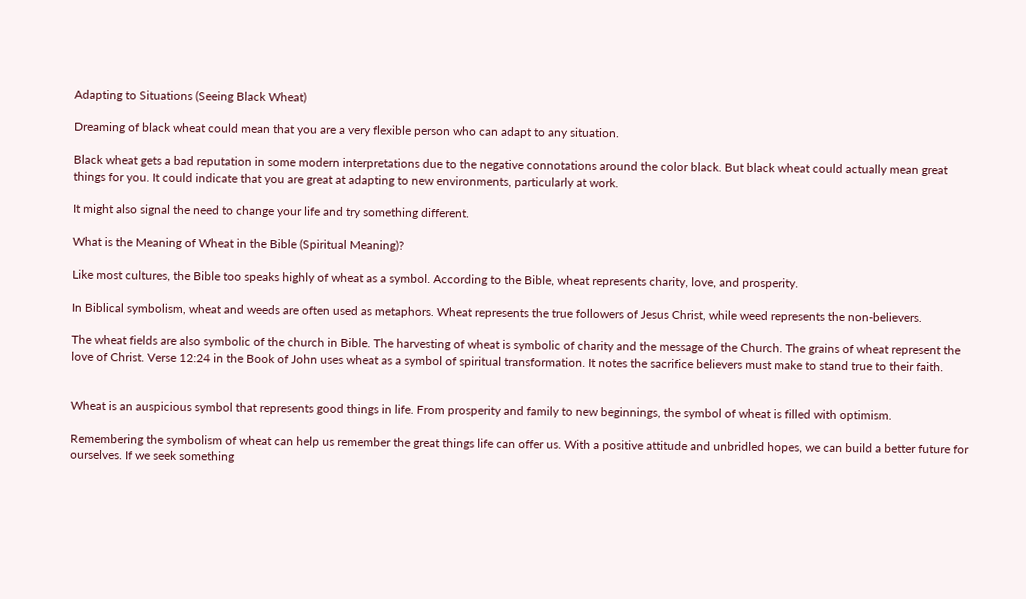Adapting to Situations (Seeing Black Wheat)

Dreaming of black wheat could mean that you are a very flexible person who can adapt to any situation.

Black wheat gets a bad reputation in some modern interpretations due to the negative connotations around the color black. But black wheat could actually mean great things for you. It could indicate that you are great at adapting to new environments, particularly at work.

It might also signal the need to change your life and try something different.

What is the Meaning of Wheat in the Bible (Spiritual Meaning)?

Like most cultures, the Bible too speaks highly of wheat as a symbol. According to the Bible, wheat represents charity, love, and prosperity.

In Biblical symbolism, wheat and weeds are often used as metaphors. Wheat represents the true followers of Jesus Christ, while weed represents the non-believers.

The wheat fields are also symbolic of the church in Bible. The harvesting of wheat is symbolic of charity and the message of the Church. The grains of wheat represent the love of Christ. Verse 12:24 in the Book of John uses wheat as a symbol of spiritual transformation. It notes the sacrifice believers must make to stand true to their faith.


Wheat is an auspicious symbol that represents good things in life. From prosperity and family to new beginnings, the symbol of wheat is filled with optimism.

Remembering the symbolism of wheat can help us remember the great things life can offer us. With a positive attitude and unbridled hopes, we can build a better future for ourselves. If we seek something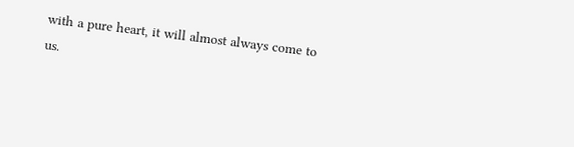with a pure heart, it will almost always come to us.